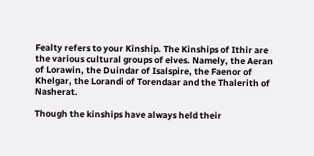Fealty refers to your Kinship. The Kinships of Ithir are the various cultural groups of elves. Namely, the Aeran of Lorawin, the Duindar of Isalspire, the Faenor of Khelgar, the Lorandi of Torendaar and the Thalerith of Nasherat.

Though the kinships have always held their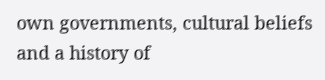own governments, cultural beliefs and a history of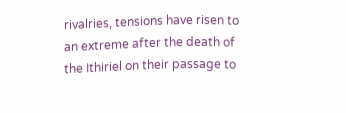rivalries, tensions have risen to an extreme after the death of the Ithiriel on their passage to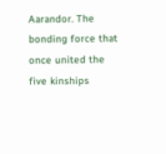Aarandor. The bonding force that once united the five kinships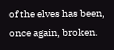of the elves has been, once again, broken.